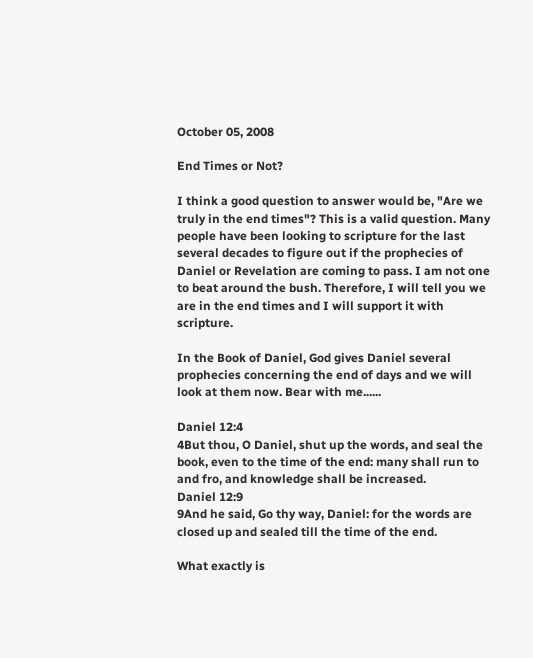October 05, 2008

End Times or Not?

I think a good question to answer would be, "Are we truly in the end times"? This is a valid question. Many people have been looking to scripture for the last several decades to figure out if the prophecies of Daniel or Revelation are coming to pass. I am not one to beat around the bush. Therefore, I will tell you we are in the end times and I will support it with scripture.

In the Book of Daniel, God gives Daniel several prophecies concerning the end of days and we will look at them now. Bear with me......

Daniel 12:4
4But thou, O Daniel, shut up the words, and seal the book, even to the time of the end: many shall run to and fro, and knowledge shall be increased.
Daniel 12:9
9And he said, Go thy way, Daniel: for the words are closed up and sealed till the time of the end.

What exactly is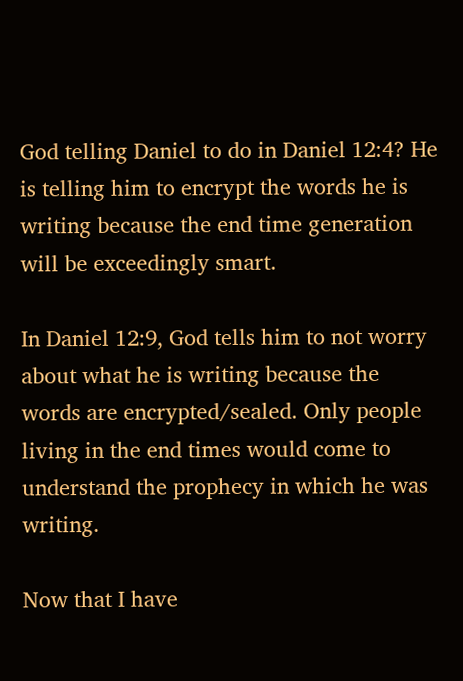God telling Daniel to do in Daniel 12:4? He is telling him to encrypt the words he is writing because the end time generation will be exceedingly smart.

In Daniel 12:9, God tells him to not worry about what he is writing because the words are encrypted/sealed. Only people living in the end times would come to understand the prophecy in which he was writing.

Now that I have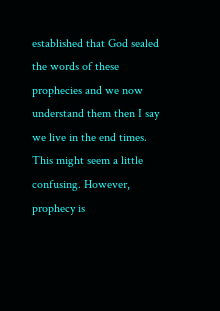established that God sealed the words of these prophecies and we now understand them then I say we live in the end times. This might seem a little confusing. However, prophecy is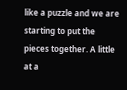like a puzzle and we are starting to put the pieces together. A little at a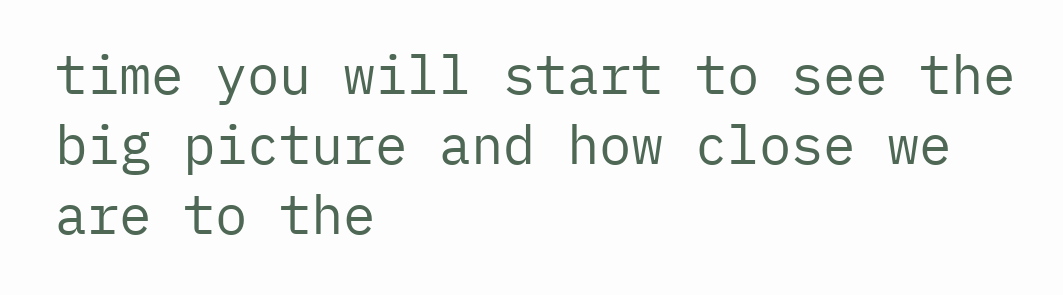time you will start to see the big picture and how close we are to the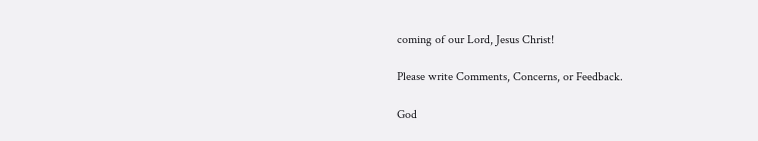coming of our Lord, Jesus Christ!

Please write Comments, Concerns, or Feedback.

God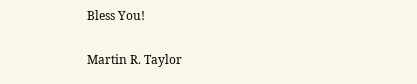Bless You!

Martin R. Taylor